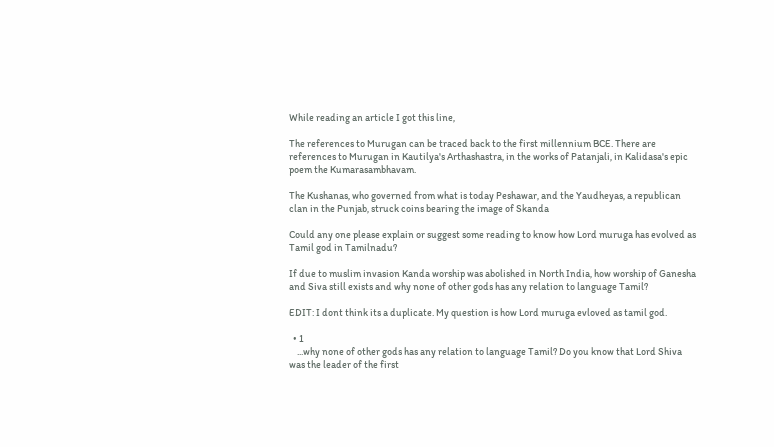While reading an article I got this line,

The references to Murugan can be traced back to the first millennium BCE. There are references to Murugan in Kautilya's Arthashastra, in the works of Patanjali, in Kalidasa's epic poem the Kumarasambhavam.

The Kushanas, who governed from what is today Peshawar, and the Yaudheyas, a republican clan in the Punjab, struck coins bearing the image of Skanda

Could any one please explain or suggest some reading to know how Lord muruga has evolved as Tamil god in Tamilnadu?

If due to muslim invasion Kanda worship was abolished in North India, how worship of Ganesha and Siva still exists and why none of other gods has any relation to language Tamil?

EDIT: I dont think its a duplicate. My question is how Lord muruga evloved as tamil god.

  • 1
    ...why none of other gods has any relation to language Tamil? Do you know that Lord Shiva was the leader of the first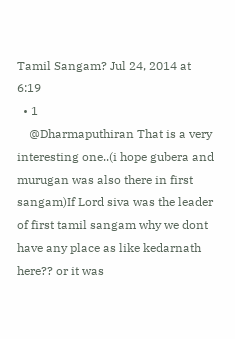Tamil Sangam? Jul 24, 2014 at 6:19
  • 1
    @Dharmaputhiran That is a very interesting one..(i hope gubera and murugan was also there in first sangam)If Lord siva was the leader of first tamil sangam why we dont have any place as like kedarnath here?? or it was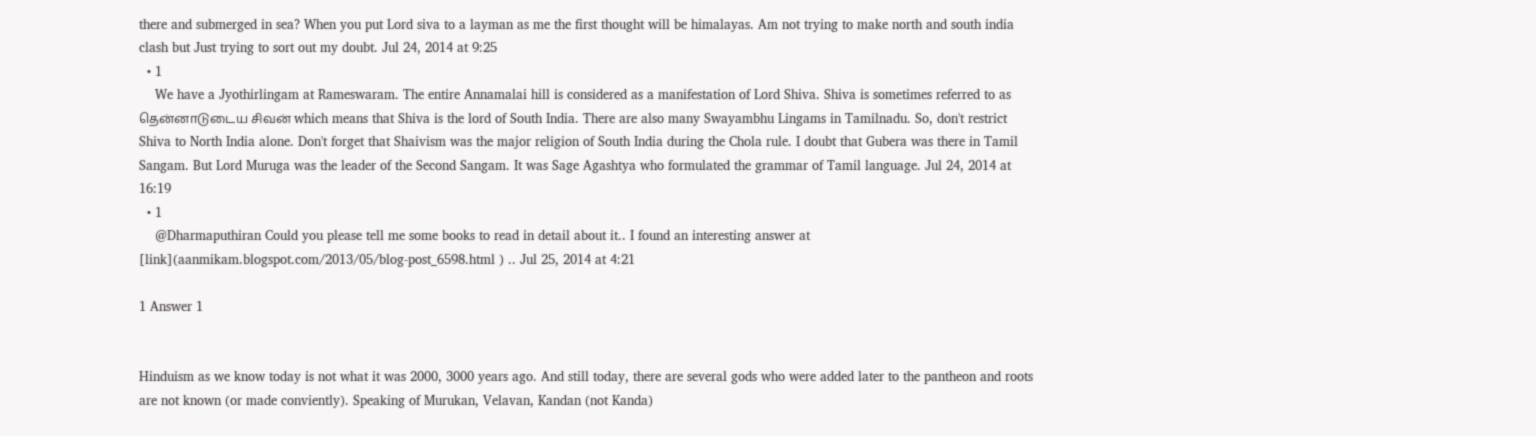there and submerged in sea? When you put Lord siva to a layman as me the first thought will be himalayas. Am not trying to make north and south india clash but Just trying to sort out my doubt. Jul 24, 2014 at 9:25
  • 1
    We have a Jyothirlingam at Rameswaram. The entire Annamalai hill is considered as a manifestation of Lord Shiva. Shiva is sometimes referred to as தென்னாடுடைய சிவன் which means that Shiva is the lord of South India. There are also many Swayambhu Lingams in Tamilnadu. So, don't restrict Shiva to North India alone. Don't forget that Shaivism was the major religion of South India during the Chola rule. I doubt that Gubera was there in Tamil Sangam. But Lord Muruga was the leader of the Second Sangam. It was Sage Agashtya who formulated the grammar of Tamil language. Jul 24, 2014 at 16:19
  • 1
    @Dharmaputhiran Could you please tell me some books to read in detail about it.. I found an interesting answer at [link](aanmikam.blogspot.com/2013/05/blog-post_6598.html ) .. Jul 25, 2014 at 4:21

1 Answer 1


Hinduism as we know today is not what it was 2000, 3000 years ago. And still today, there are several gods who were added later to the pantheon and roots are not known (or made conviently). Speaking of Murukan, Velavan, Kandan (not Kanda)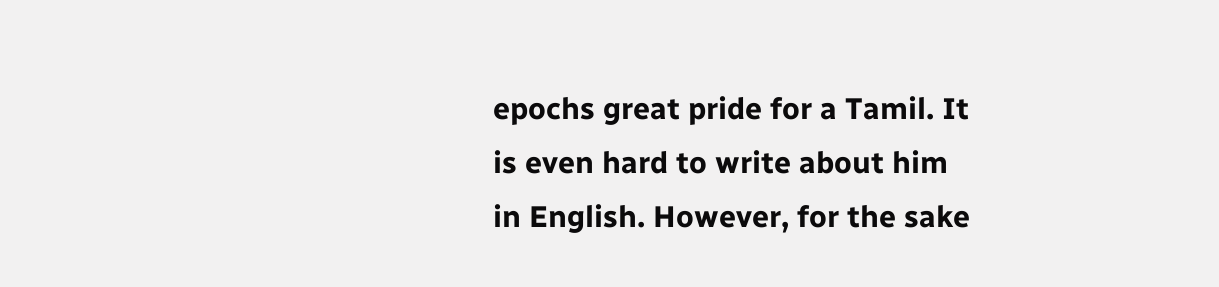epochs great pride for a Tamil. It is even hard to write about him in English. However, for the sake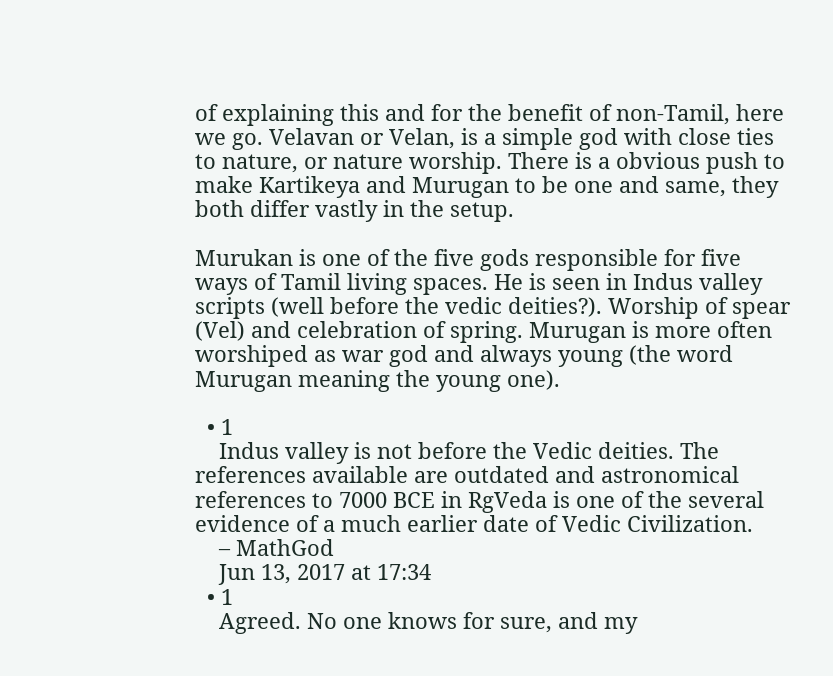of explaining this and for the benefit of non-Tamil, here we go. Velavan or Velan, is a simple god with close ties to nature, or nature worship. There is a obvious push to make Kartikeya and Murugan to be one and same, they both differ vastly in the setup.

Murukan is one of the five gods responsible for five ways of Tamil living spaces. He is seen in Indus valley scripts (well before the vedic deities?). Worship of spear (Vel) and celebration of spring. Murugan is more often worshiped as war god and always young (the word Murugan meaning the young one).

  • 1
    Indus valley is not before the Vedic deities. The references available are outdated and astronomical references to 7000 BCE in RgVeda is one of the several evidence of a much earlier date of Vedic Civilization.
    – MathGod
    Jun 13, 2017 at 17:34
  • 1
    Agreed. No one knows for sure, and my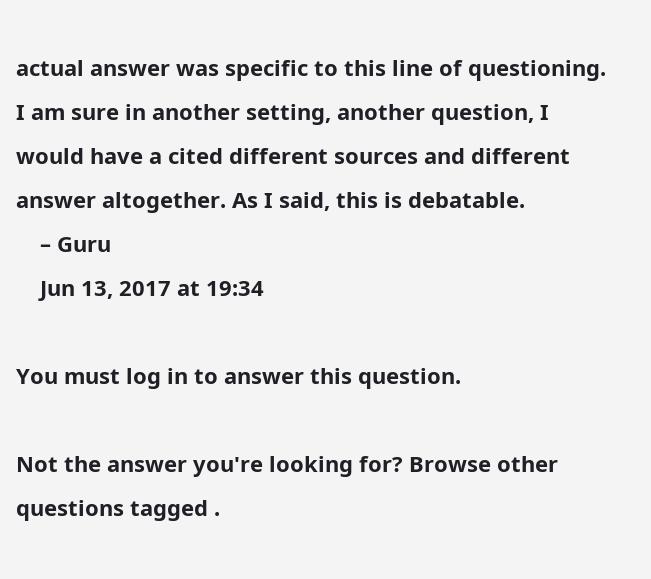actual answer was specific to this line of questioning. I am sure in another setting, another question, I would have a cited different sources and different answer altogether. As I said, this is debatable.
    – Guru
    Jun 13, 2017 at 19:34

You must log in to answer this question.

Not the answer you're looking for? Browse other questions tagged .